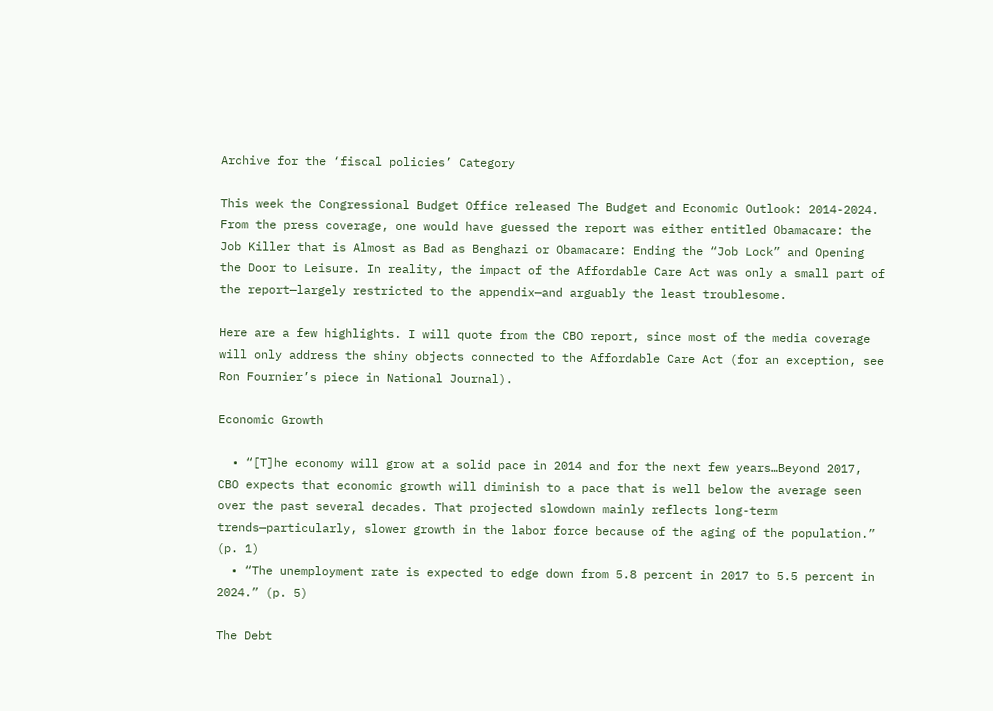Archive for the ‘fiscal policies’ Category

This week the Congressional Budget Office released The Budget and Economic Outlook: 2014-2024. From the press coverage, one would have guessed the report was either entitled Obamacare: the Job Killer that is Almost as Bad as Benghazi or Obamacare: Ending the “Job Lock” and Opening the Door to Leisure. In reality, the impact of the Affordable Care Act was only a small part of the report—largely restricted to the appendix—and arguably the least troublesome.

Here are a few highlights. I will quote from the CBO report, since most of the media coverage will only address the shiny objects connected to the Affordable Care Act (for an exception, see Ron Fournier’s piece in National Journal).

Economic Growth

  • “[T]he economy will grow at a solid pace in 2014 and for the next few years…Beyond 2017, CBO expects that economic growth will diminish to a pace that is well below the average seen over the past several decades. That projected slowdown mainly reflects long-term trends—particularly, slower growth in the labor force because of the aging of the population.” (p. 1)
  • “The unemployment rate is expected to edge down from 5.8 percent in 2017 to 5.5 percent in 2024.” (p. 5)

The Debt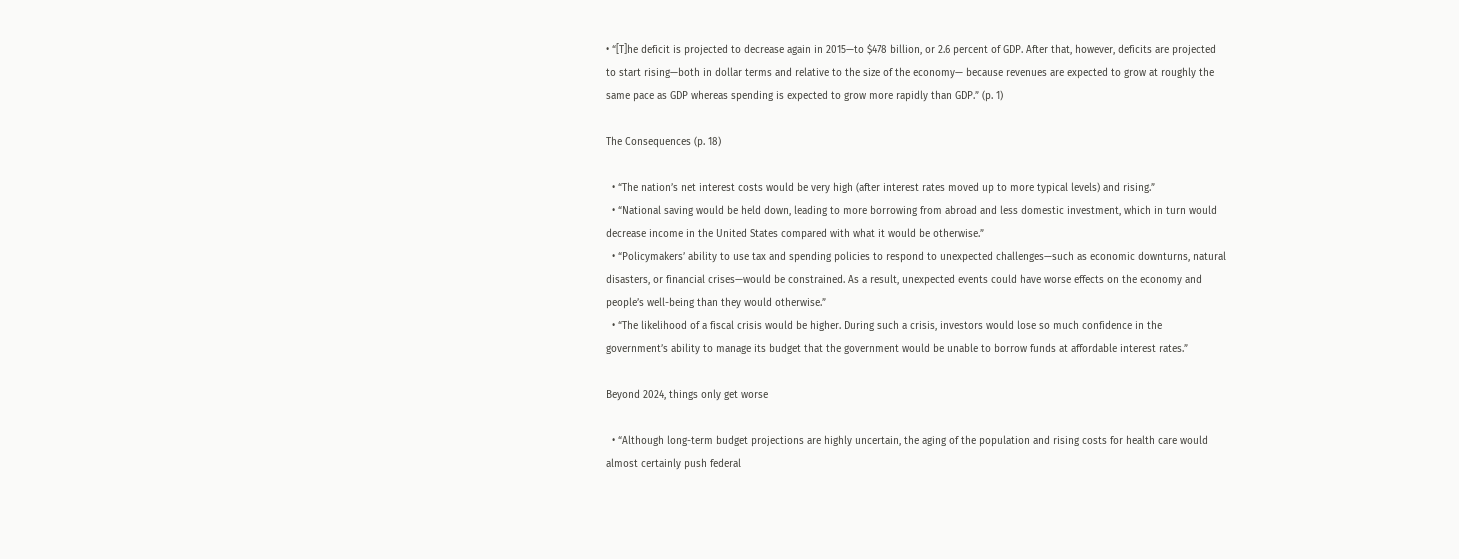• “[T]he deficit is projected to decrease again in 2015—to $478 billion, or 2.6 percent of GDP. After that, however, deficits are projected to start rising—both in dollar terms and relative to the size of the economy— because revenues are expected to grow at roughly the same pace as GDP whereas spending is expected to grow more rapidly than GDP.” (p. 1)

The Consequences (p. 18)

  • “The nation’s net interest costs would be very high (after interest rates moved up to more typical levels) and rising.”
  • “National saving would be held down, leading to more borrowing from abroad and less domestic investment, which in turn would decrease income in the United States compared with what it would be otherwise.”
  • “Policymakers’ ability to use tax and spending policies to respond to unexpected challenges—such as economic downturns, natural disasters, or financial crises—would be constrained. As a result, unexpected events could have worse effects on the economy and people’s well-being than they would otherwise.”
  • “The likelihood of a fiscal crisis would be higher. During such a crisis, investors would lose so much confidence in the government’s ability to manage its budget that the government would be unable to borrow funds at affordable interest rates.”

Beyond 2024, things only get worse

  • “Although long-term budget projections are highly uncertain, the aging of the population and rising costs for health care would almost certainly push federal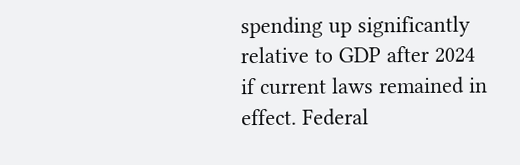spending up significantly relative to GDP after 2024 if current laws remained in effect. Federal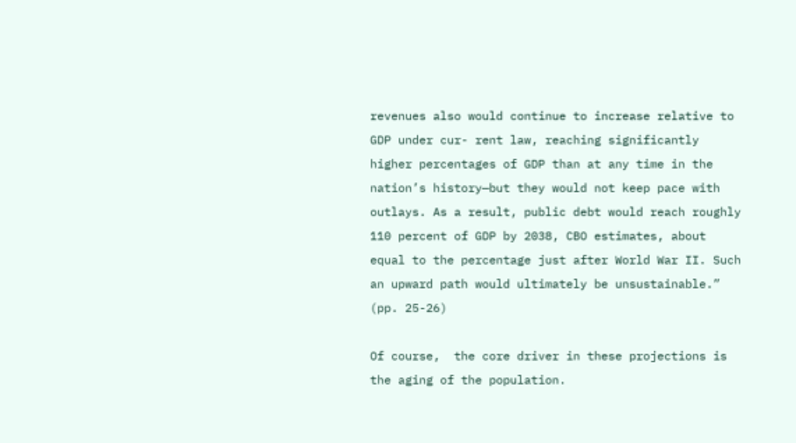revenues also would continue to increase relative to GDP under cur- rent law, reaching significantly higher percentages of GDP than at any time in the nation’s history—but they would not keep pace with outlays. As a result, public debt would reach roughly 110 percent of GDP by 2038, CBO estimates, about equal to the percentage just after World War II. Such an upward path would ultimately be unsustainable.” (pp. 25-26)

Of course,  the core driver in these projections is the aging of the population.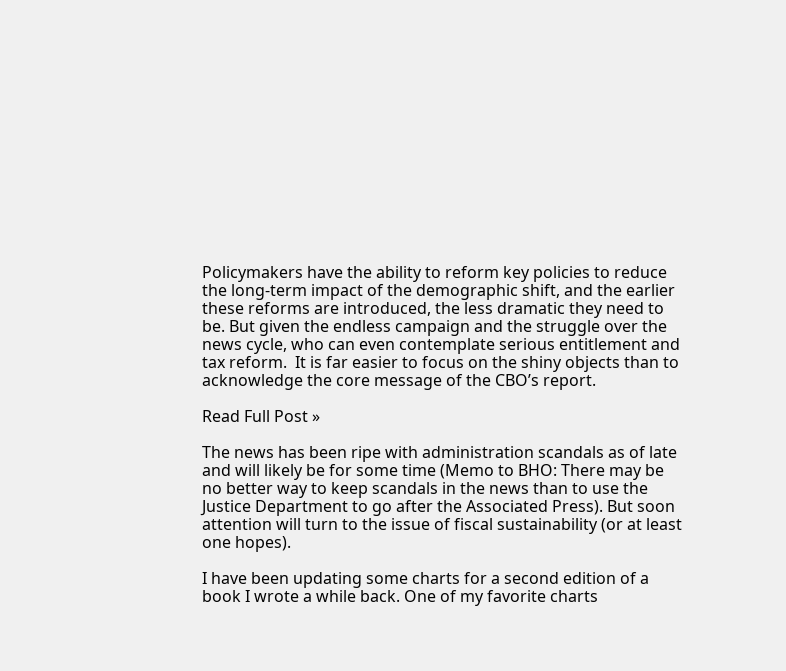Policymakers have the ability to reform key policies to reduce the long-term impact of the demographic shift, and the earlier these reforms are introduced, the less dramatic they need to be. But given the endless campaign and the struggle over the news cycle, who can even contemplate serious entitlement and tax reform.  It is far easier to focus on the shiny objects than to acknowledge the core message of the CBO’s report.

Read Full Post »

The news has been ripe with administration scandals as of late and will likely be for some time (Memo to BHO: There may be no better way to keep scandals in the news than to use the Justice Department to go after the Associated Press). But soon attention will turn to the issue of fiscal sustainability (or at least one hopes).

I have been updating some charts for a second edition of a book I wrote a while back. One of my favorite charts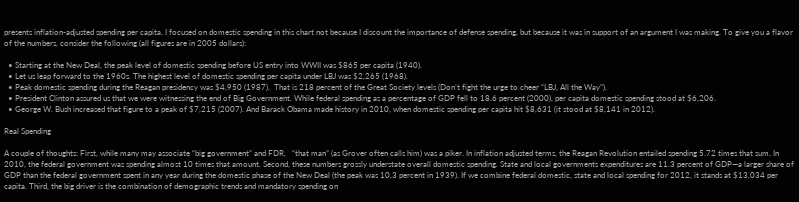presents inflation-adjusted spending per capita. I focused on domestic spending in this chart not because I discount the importance of defense spending, but because it was in support of an argument I was making. To give you a flavor of the numbers, consider the following (all figures are in 2005 dollars):

  • Starting at the New Deal, the peak level of domestic spending before US entry into WWII was $865 per capita (1940).
  • Let us leap forward to the 1960s. The highest level of domestic spending per capita under LBJ was $2,265 (1968).
  • Peak domestic spending during the Reagan presidency was $4,950 (1987).  That is 218 percent of the Great Society levels (Don’t fight the urge to cheer “LBJ, All the Way”).
  • President Clinton assured us that we were witnessing the end of Big Government. While federal spending as a percentage of GDP fell to 18.6 percent (2000), per capita domestic spending stood at $6,206.
  • George W. Bush increased that figure to a peak of $7,215 (2007). And Barack Obama made history in 2010, when domestic spending per capita hit $8,631 (it stood at $8,141 in 2012).

Real Spending

A couple of thoughts: First, while many may associate “big government” and FDR,   “that man” (as Grover often calls him) was a piker. In inflation adjusted terms, the Reagan Revolution entailed spending 5.72 times that sum. In 2010, the federal government was spending almost 10 times that amount. Second, these numbers grossly understate overall domestic spending. State and local governments expenditures are 11.3 percent of GDP—a larger share of GDP than the federal government spent in any year during the domestic phase of the New Deal (the peak was 10.3 percent in 1939). If we combine federal domestic, state and local spending for 2012, it stands at $13,034 per capita. Third, the big driver is the combination of demographic trends and mandatory spending on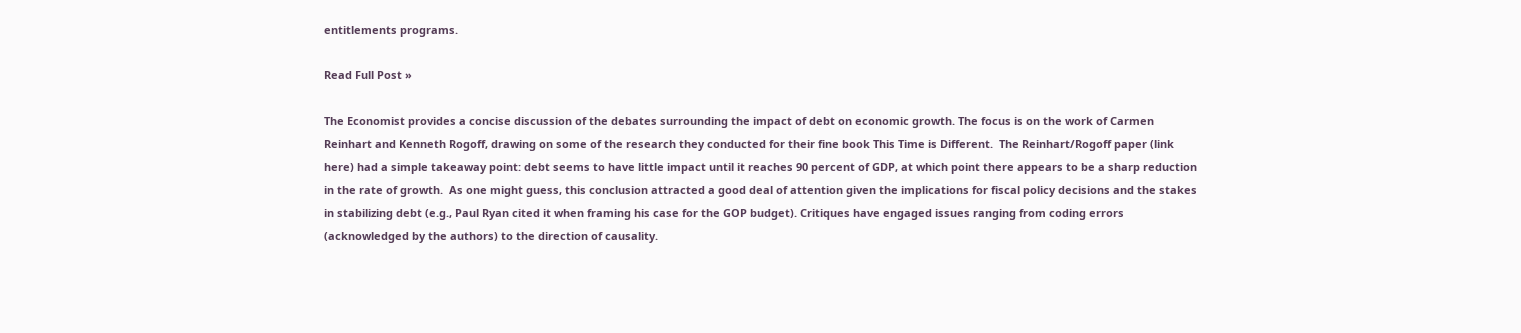entitlements programs.

Read Full Post »

The Economist provides a concise discussion of the debates surrounding the impact of debt on economic growth. The focus is on the work of Carmen Reinhart and Kenneth Rogoff, drawing on some of the research they conducted for their fine book This Time is Different.  The Reinhart/Rogoff paper (link here) had a simple takeaway point: debt seems to have little impact until it reaches 90 percent of GDP, at which point there appears to be a sharp reduction in the rate of growth.  As one might guess, this conclusion attracted a good deal of attention given the implications for fiscal policy decisions and the stakes in stabilizing debt (e.g., Paul Ryan cited it when framing his case for the GOP budget). Critiques have engaged issues ranging from coding errors (acknowledged by the authors) to the direction of causality.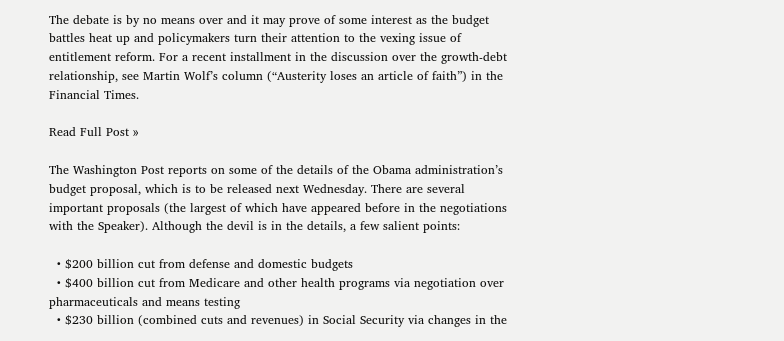The debate is by no means over and it may prove of some interest as the budget battles heat up and policymakers turn their attention to the vexing issue of entitlement reform. For a recent installment in the discussion over the growth-debt relationship, see Martin Wolf’s column (“Austerity loses an article of faith”) in the Financial Times.

Read Full Post »

The Washington Post reports on some of the details of the Obama administration’s budget proposal, which is to be released next Wednesday. There are several important proposals (the largest of which have appeared before in the negotiations with the Speaker). Although the devil is in the details, a few salient points:

  • $200 billion cut from defense and domestic budgets
  • $400 billion cut from Medicare and other health programs via negotiation over pharmaceuticals and means testing
  • $230 billion (combined cuts and revenues) in Social Security via changes in the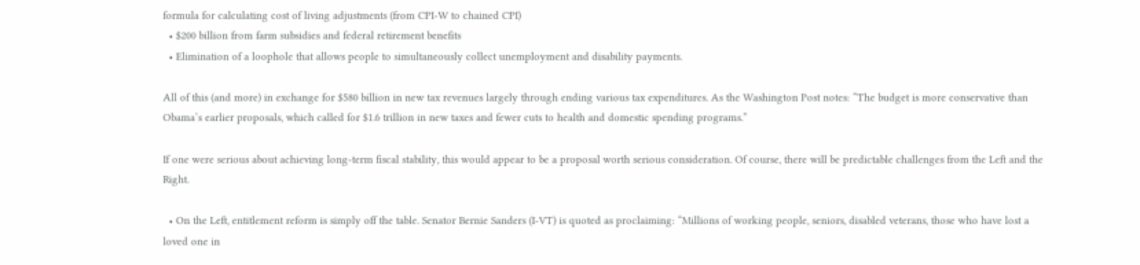formula for calculating cost of living adjustments (from CPI-W to chained CPI)
  • $200 billion from farm subsidies and federal retirement benefits
  • Elimination of a loophole that allows people to simultaneously collect unemployment and disability payments.

All of this (and more) in exchange for $580 billion in new tax revenues largely through ending various tax expenditures. As the Washington Post notes: “The budget is more conservative than Obama’s earlier proposals, which called for $1.6 trillion in new taxes and fewer cuts to health and domestic spending programs.”

If one were serious about achieving long-term fiscal stability, this would appear to be a proposal worth serious consideration. Of course, there will be predictable challenges from the Left and the Right.

  • On the Left, entitlement reform is simply off the table. Senator Bernie Sanders (I-VT) is quoted as proclaiming: “Millions of working people, seniors, disabled veterans, those who have lost a loved one in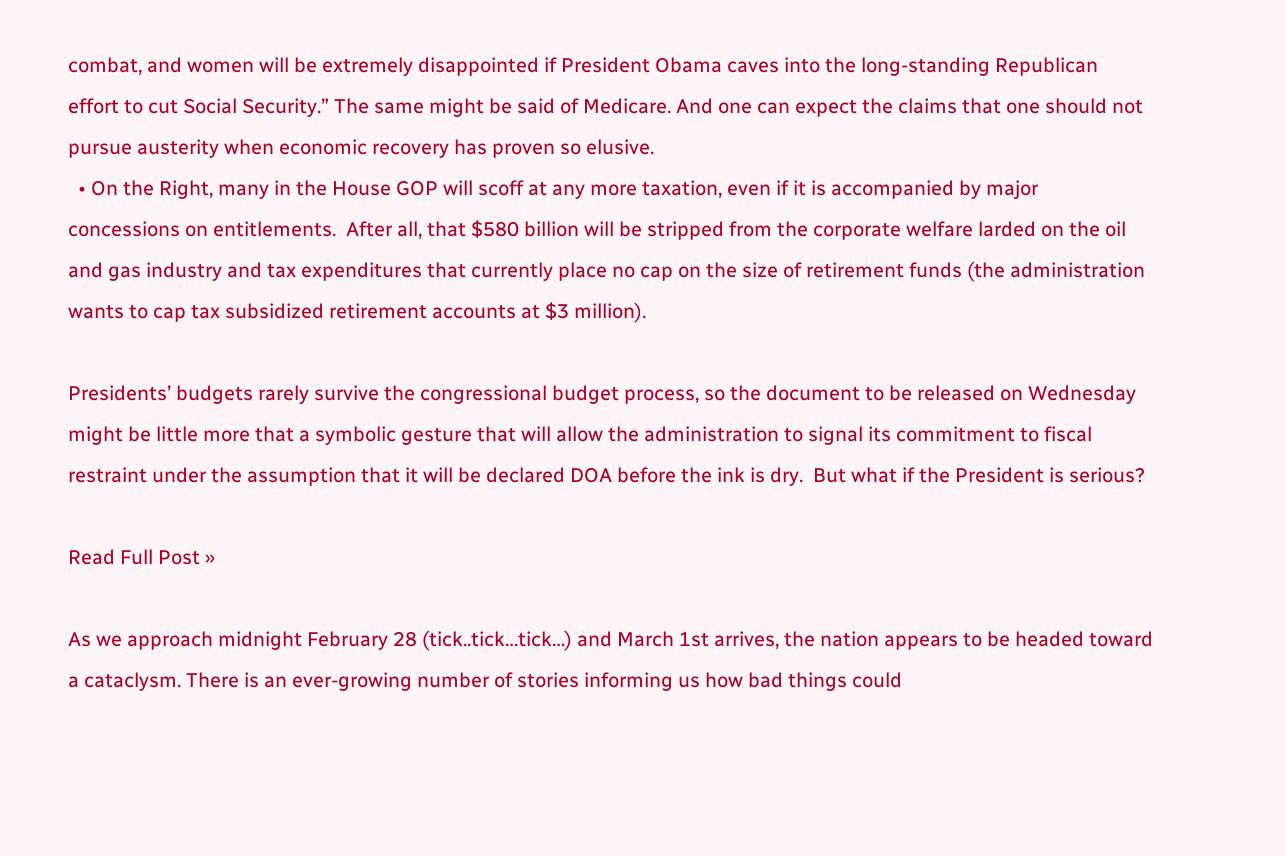combat, and women will be extremely disappointed if President Obama caves into the long-standing Republican effort to cut Social Security.” The same might be said of Medicare. And one can expect the claims that one should not pursue austerity when economic recovery has proven so elusive.
  • On the Right, many in the House GOP will scoff at any more taxation, even if it is accompanied by major concessions on entitlements.  After all, that $580 billion will be stripped from the corporate welfare larded on the oil and gas industry and tax expenditures that currently place no cap on the size of retirement funds (the administration wants to cap tax subsidized retirement accounts at $3 million).

Presidents’ budgets rarely survive the congressional budget process, so the document to be released on Wednesday might be little more that a symbolic gesture that will allow the administration to signal its commitment to fiscal restraint under the assumption that it will be declared DOA before the ink is dry.  But what if the President is serious?

Read Full Post »

As we approach midnight February 28 (tick..tick…tick…) and March 1st arrives, the nation appears to be headed toward a cataclysm. There is an ever-growing number of stories informing us how bad things could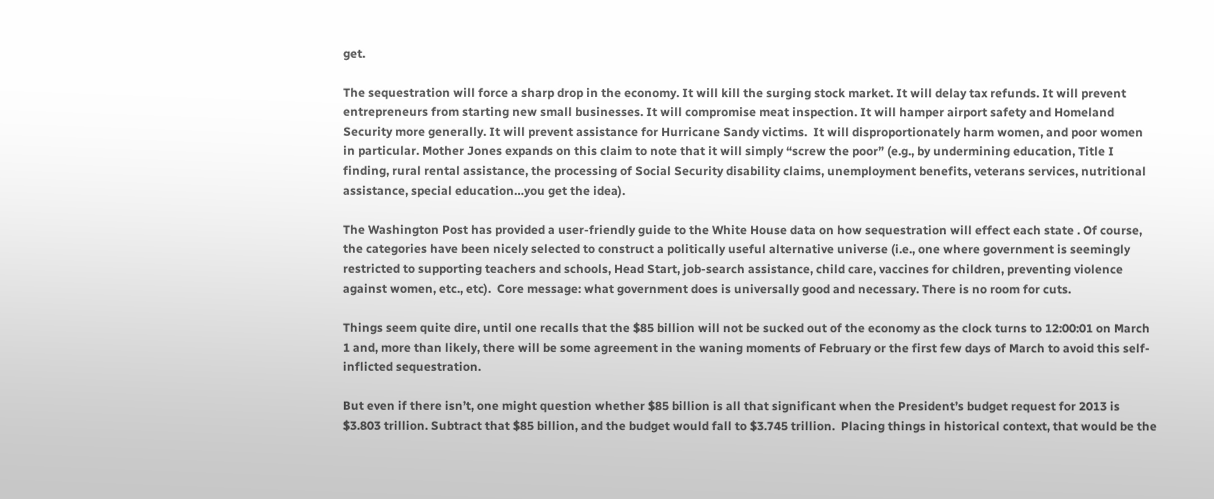get.

The sequestration will force a sharp drop in the economy. It will kill the surging stock market. It will delay tax refunds. It will prevent entrepreneurs from starting new small businesses. It will compromise meat inspection. It will hamper airport safety and Homeland Security more generally. It will prevent assistance for Hurricane Sandy victims.  It will disproportionately harm women, and poor women in particular. Mother Jones expands on this claim to note that it will simply “screw the poor” (e.g., by undermining education, Title I finding, rural rental assistance, the processing of Social Security disability claims, unemployment benefits, veterans services, nutritional assistance, special education…you get the idea).

The Washington Post has provided a user-friendly guide to the White House data on how sequestration will effect each state . Of course, the categories have been nicely selected to construct a politically useful alternative universe (i.e., one where government is seemingly restricted to supporting teachers and schools, Head Start, job-search assistance, child care, vaccines for children, preventing violence against women, etc., etc).  Core message: what government does is universally good and necessary. There is no room for cuts.

Things seem quite dire, until one recalls that the $85 billion will not be sucked out of the economy as the clock turns to 12:00:01 on March 1 and, more than likely, there will be some agreement in the waning moments of February or the first few days of March to avoid this self-inflicted sequestration.

But even if there isn’t, one might question whether $85 billion is all that significant when the President’s budget request for 2013 is $3.803 trillion. Subtract that $85 billion, and the budget would fall to $3.745 trillion.  Placing things in historical context, that would be the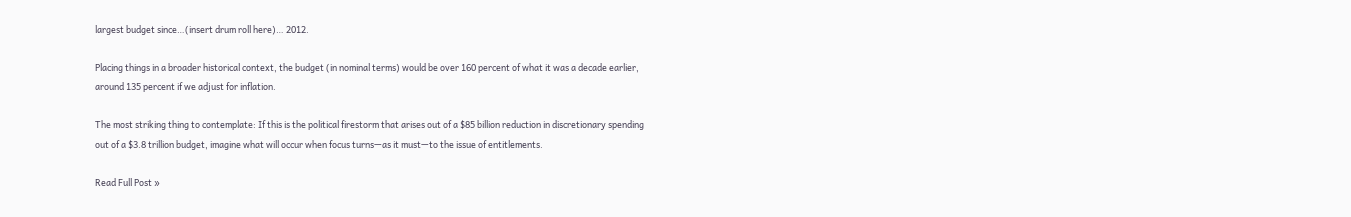largest budget since…(insert drum roll here)… 2012.

Placing things in a broader historical context, the budget (in nominal terms) would be over 160 percent of what it was a decade earlier, around 135 percent if we adjust for inflation.

The most striking thing to contemplate: If this is the political firestorm that arises out of a $85 billion reduction in discretionary spending out of a $3.8 trillion budget, imagine what will occur when focus turns—as it must—to the issue of entitlements.

Read Full Post »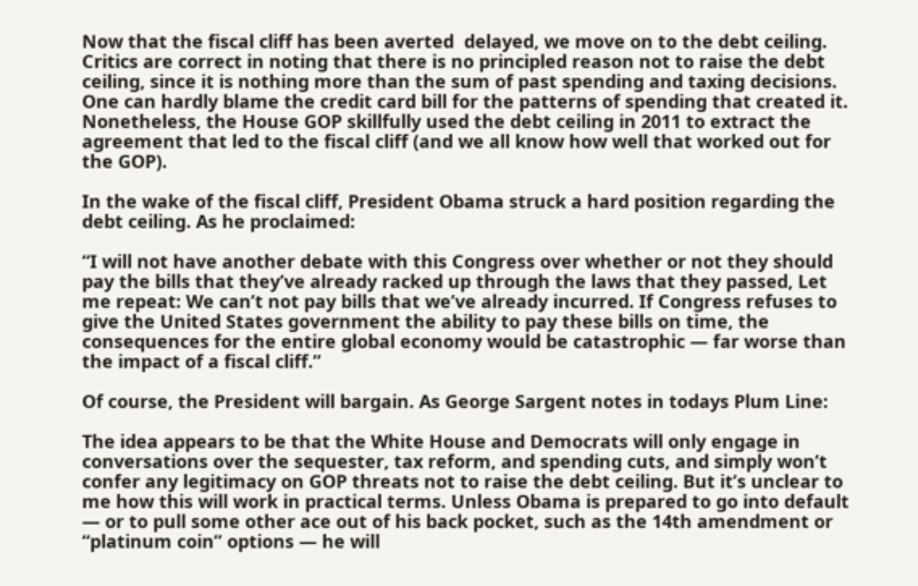Now that the fiscal cliff has been averted  delayed, we move on to the debt ceiling. Critics are correct in noting that there is no principled reason not to raise the debt ceiling, since it is nothing more than the sum of past spending and taxing decisions.  One can hardly blame the credit card bill for the patterns of spending that created it. Nonetheless, the House GOP skillfully used the debt ceiling in 2011 to extract the agreement that led to the fiscal cliff (and we all know how well that worked out for the GOP).

In the wake of the fiscal cliff, President Obama struck a hard position regarding the debt ceiling. As he proclaimed:

“I will not have another debate with this Congress over whether or not they should pay the bills that they’ve already racked up through the laws that they passed, Let me repeat: We can’t not pay bills that we’ve already incurred. If Congress refuses to give the United States government the ability to pay these bills on time, the consequences for the entire global economy would be catastrophic — far worse than the impact of a fiscal cliff.”

Of course, the President will bargain. As George Sargent notes in todays Plum Line:

The idea appears to be that the White House and Democrats will only engage in conversations over the sequester, tax reform, and spending cuts, and simply won’t confer any legitimacy on GOP threats not to raise the debt ceiling. But it’s unclear to me how this will work in practical terms. Unless Obama is prepared to go into default — or to pull some other ace out of his back pocket, such as the 14th amendment or “platinum coin” options — he will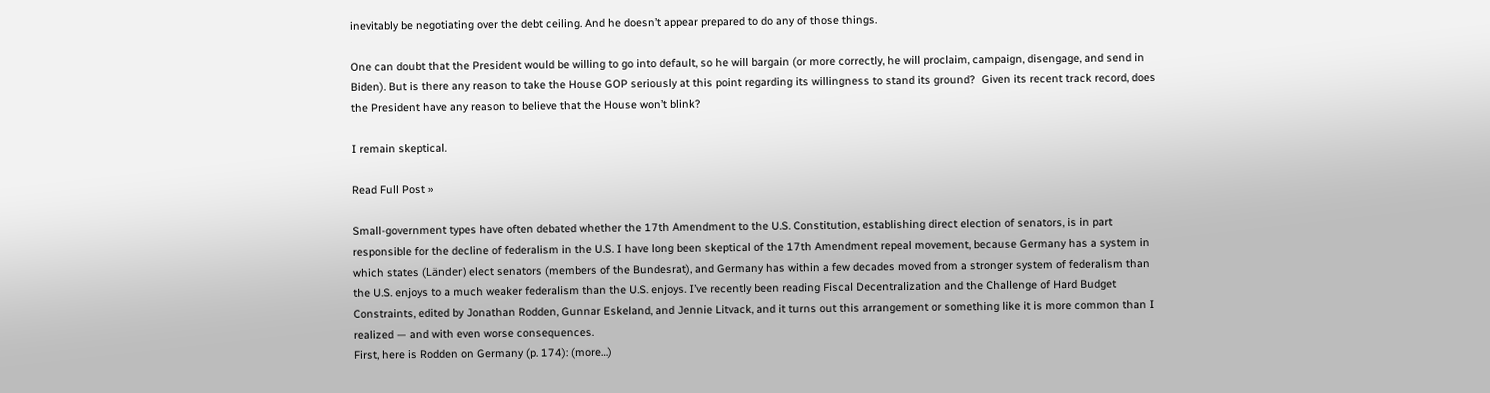inevitably be negotiating over the debt ceiling. And he doesn’t appear prepared to do any of those things.

One can doubt that the President would be willing to go into default, so he will bargain (or more correctly, he will proclaim, campaign, disengage, and send in Biden). But is there any reason to take the House GOP seriously at this point regarding its willingness to stand its ground?  Given its recent track record, does the President have any reason to believe that the House won’t blink?

I remain skeptical.

Read Full Post »

Small-government types have often debated whether the 17th Amendment to the U.S. Constitution, establishing direct election of senators, is in part responsible for the decline of federalism in the U.S. I have long been skeptical of the 17th Amendment repeal movement, because Germany has a system in which states (Länder) elect senators (members of the Bundesrat), and Germany has within a few decades moved from a stronger system of federalism than the U.S. enjoys to a much weaker federalism than the U.S. enjoys. I’ve recently been reading Fiscal Decentralization and the Challenge of Hard Budget Constraints, edited by Jonathan Rodden, Gunnar Eskeland, and Jennie Litvack, and it turns out this arrangement or something like it is more common than I realized — and with even worse consequences.
First, here is Rodden on Germany (p. 174): (more…)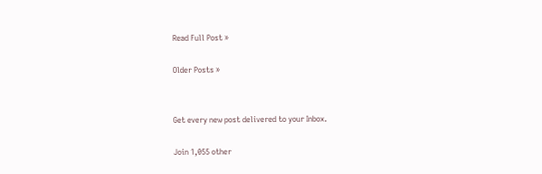Read Full Post »

Older Posts »


Get every new post delivered to your Inbox.

Join 1,055 other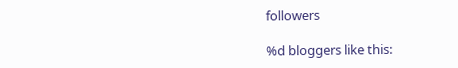followers

%d bloggers like this: